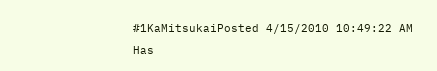#1KaMitsukaiPosted 4/15/2010 10:49:22 AM
Has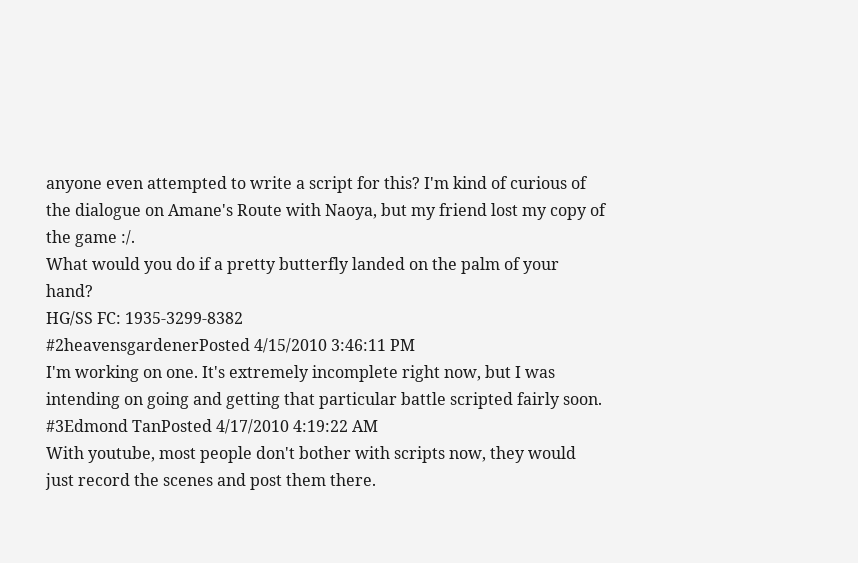anyone even attempted to write a script for this? I'm kind of curious of the dialogue on Amane's Route with Naoya, but my friend lost my copy of the game :/.
What would you do if a pretty butterfly landed on the palm of your hand?
HG/SS FC: 1935-3299-8382
#2heavensgardenerPosted 4/15/2010 3:46:11 PM
I'm working on one. It's extremely incomplete right now, but I was intending on going and getting that particular battle scripted fairly soon.
#3Edmond TanPosted 4/17/2010 4:19:22 AM
With youtube, most people don't bother with scripts now, they would just record the scenes and post them there.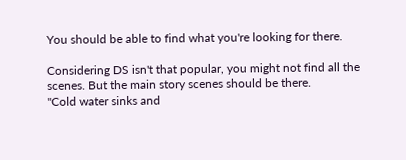You should be able to find what you're looking for there.

Considering DS isn't that popular, you might not find all the scenes. But the main story scenes should be there.
"Cold water sinks and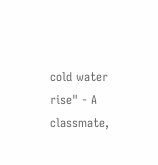cold water rise" - A classmate,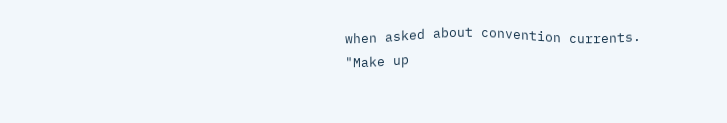when asked about convention currents.
"Make up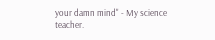your damn mind" - My science teacher.